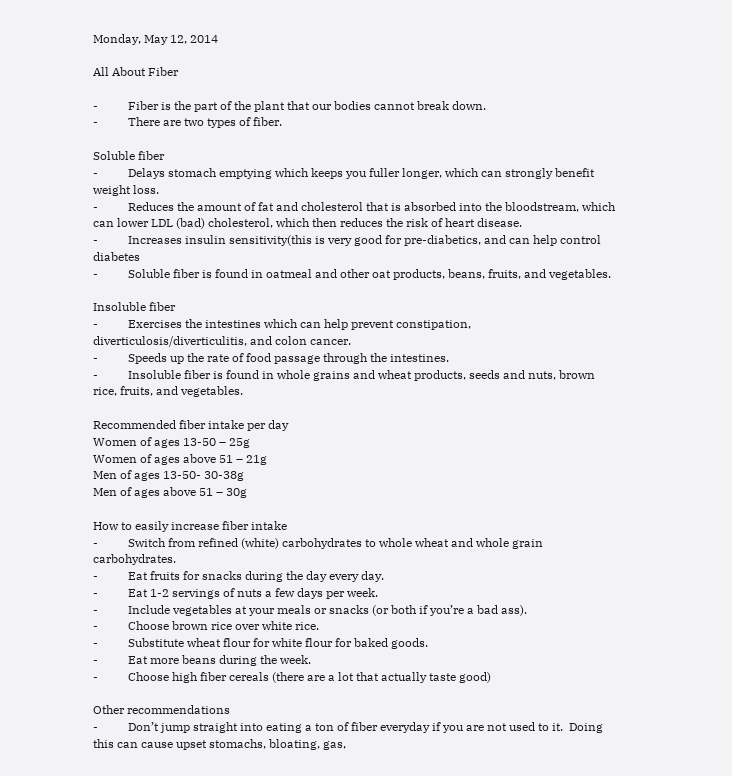Monday, May 12, 2014

All About Fiber

-          Fiber is the part of the plant that our bodies cannot break down.
-          There are two types of fiber.

Soluble fiber
-          Delays stomach emptying which keeps you fuller longer, which can strongly benefit weight loss.
-          Reduces the amount of fat and cholesterol that is absorbed into the bloodstream, which can lower LDL (bad) cholesterol, which then reduces the risk of heart disease.
-          Increases insulin sensitivity(this is very good for pre-diabetics, and can help control diabetes
-          Soluble fiber is found in oatmeal and other oat products, beans, fruits, and vegetables.

Insoluble fiber
-          Exercises the intestines which can help prevent constipation, diverticulosis/diverticulitis, and colon cancer.
-          Speeds up the rate of food passage through the intestines.
-          Insoluble fiber is found in whole grains and wheat products, seeds and nuts, brown rice, fruits, and vegetables.

Recommended fiber intake per day
Women of ages 13-50 – 25g
Women of ages above 51 – 21g
Men of ages 13-50- 30-38g
Men of ages above 51 – 30g

How to easily increase fiber intake
-          Switch from refined (white) carbohydrates to whole wheat and whole grain carbohydrates.
-          Eat fruits for snacks during the day every day.
-          Eat 1-2 servings of nuts a few days per week.
-          Include vegetables at your meals or snacks (or both if you’re a bad ass).
-          Choose brown rice over white rice.
-          Substitute wheat flour for white flour for baked goods.
-          Eat more beans during the week.
-          Choose high fiber cereals (there are a lot that actually taste good)

Other recommendations
-          Don’t jump straight into eating a ton of fiber everyday if you are not used to it.  Doing this can cause upset stomachs, bloating, gas,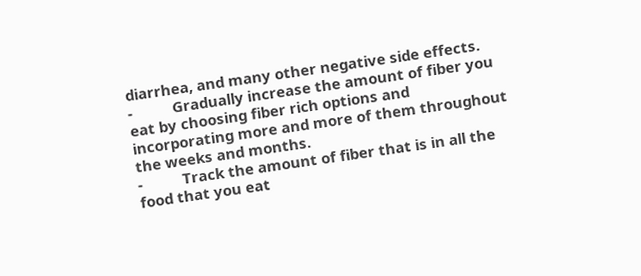diarrhea, and many other negative side effects.
-          Gradually increase the amount of fiber you eat by choosing fiber rich options and incorporating more and more of them throughout the weeks and months.
-          Track the amount of fiber that is in all the food that you eat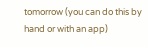tomorrow (you can do this by hand or with an app)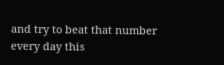and try to beat that number every day this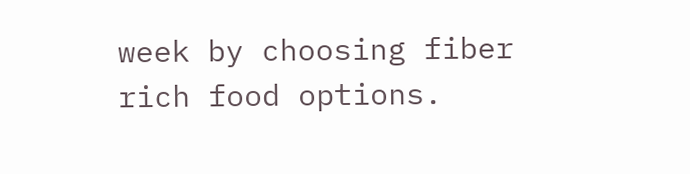week by choosing fiber rich food options.